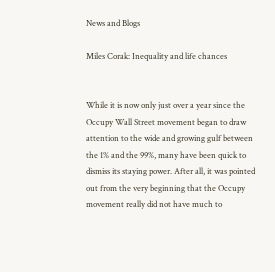News and Blogs

Miles Corak: Inequality and life chances


While it is now only just over a year since the Occupy Wall Street movement began to draw attention to the wide and growing gulf between the 1% and the 99%, many have been quick to dismiss its staying power. After all, it was pointed out from the very beginning that the Occupy movement really did not have much to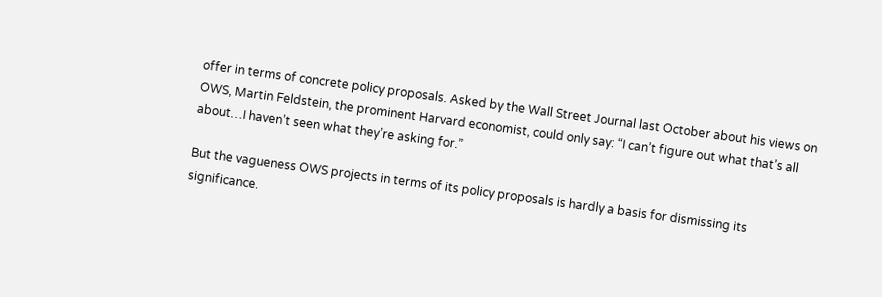offer in terms of concrete policy proposals. Asked by the Wall Street Journal last October about his views on OWS, Martin Feldstein, the prominent Harvard economist, could only say: “I can’t figure out what that’s all about…I haven’t seen what they’re asking for.”

But the vagueness OWS projects in terms of its policy proposals is hardly a basis for dismissing its significance.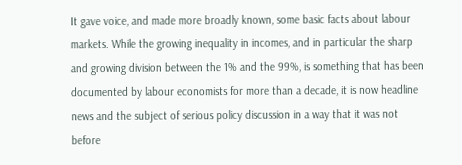It gave voice, and made more broadly known, some basic facts about labour markets. While the growing inequality in incomes, and in particular the sharp and growing division between the 1% and the 99%, is something that has been documented by labour economists for more than a decade, it is now headline news and the subject of serious policy discussion in a way that it was not before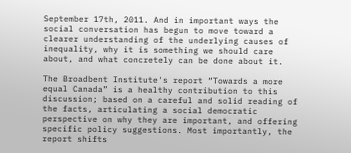September 17th, 2011. And in important ways the social conversation has begun to move toward a clearer understanding of the underlying causes of inequality, why it is something we should care about, and what concretely can be done about it.

The Broadbent Institute's report “Towards a more equal Canada” is a healthy contribution to this discussion; based on a careful and solid reading of the facts, articulating a social democratic perspective on why they are important, and offering specific policy suggestions. Most importantly, the report shifts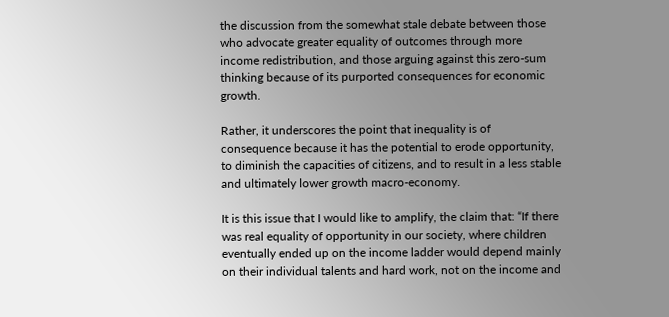the discussion from the somewhat stale debate between those who advocate greater equality of outcomes through more income redistribution, and those arguing against this zero-sum thinking because of its purported consequences for economic growth.

Rather, it underscores the point that inequality is of consequence because it has the potential to erode opportunity, to diminish the capacities of citizens, and to result in a less stable and ultimately lower growth macro-economy.

It is this issue that I would like to amplify, the claim that: “If there was real equality of opportunity in our society, where children eventually ended up on the income ladder would depend mainly on their individual talents and hard work, not on the income and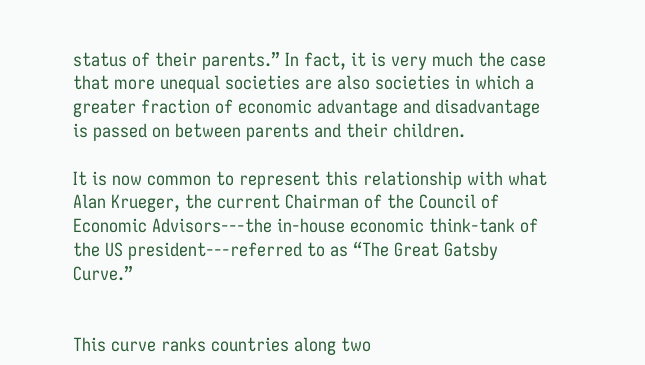status of their parents.” In fact, it is very much the case that more unequal societies are also societies in which a greater fraction of economic advantage and disadvantage is passed on between parents and their children.

It is now common to represent this relationship with what Alan Krueger, the current Chairman of the Council of Economic Advisors---the in-house economic think-tank of the US president---referred to as “The Great Gatsby Curve.”


This curve ranks countries along two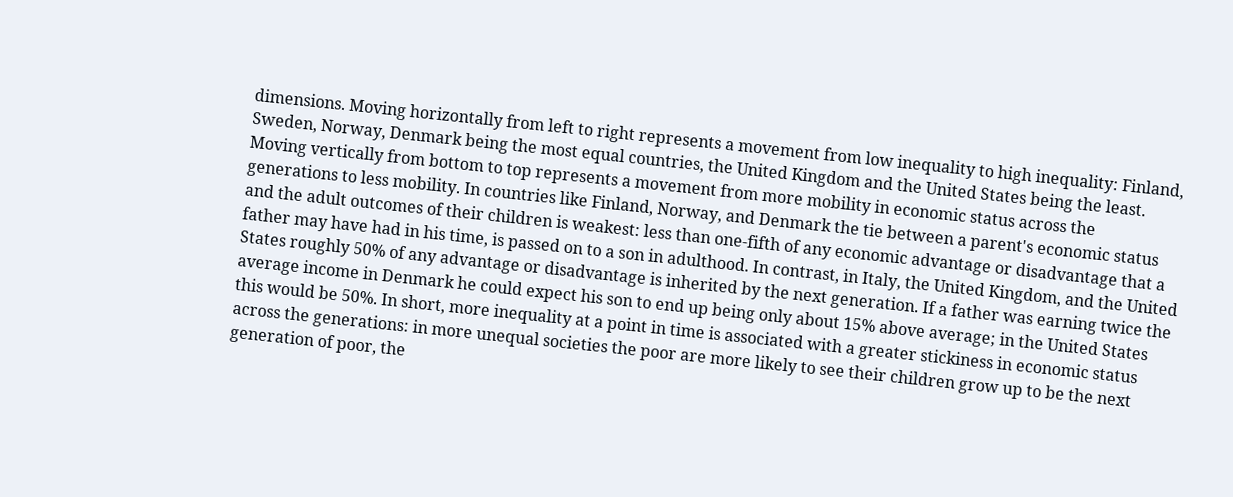dimensions. Moving horizontally from left to right represents a movement from low inequality to high inequality: Finland, Sweden, Norway, Denmark being the most equal countries, the United Kingdom and the United States being the least. Moving vertically from bottom to top represents a movement from more mobility in economic status across the generations to less mobility. In countries like Finland, Norway, and Denmark the tie between a parent's economic status and the adult outcomes of their children is weakest: less than one-fifth of any economic advantage or disadvantage that a father may have had in his time, is passed on to a son in adulthood. In contrast, in Italy, the United Kingdom, and the United States roughly 50% of any advantage or disadvantage is inherited by the next generation. If a father was earning twice the average income in Denmark he could expect his son to end up being only about 15% above average; in the United States this would be 50%. In short, more inequality at a point in time is associated with a greater stickiness in economic status across the generations: in more unequal societies the poor are more likely to see their children grow up to be the next generation of poor, the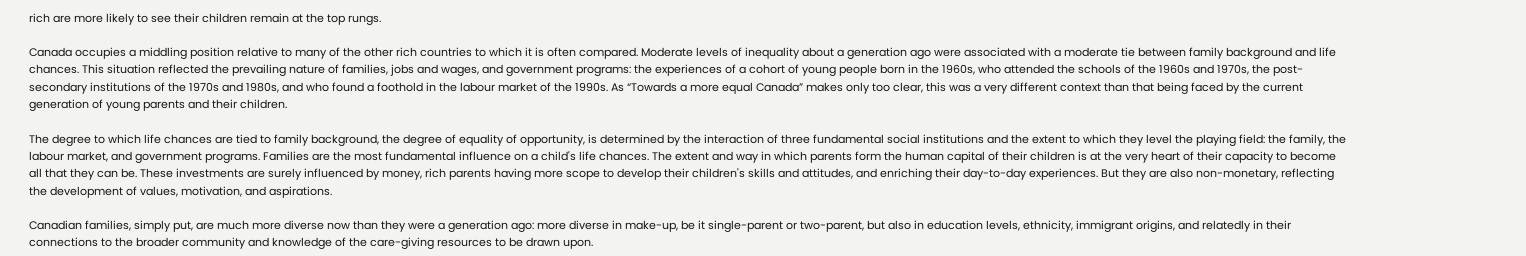rich are more likely to see their children remain at the top rungs.

Canada occupies a middling position relative to many of the other rich countries to which it is often compared. Moderate levels of inequality about a generation ago were associated with a moderate tie between family background and life chances. This situation reflected the prevailing nature of families, jobs and wages, and government programs: the experiences of a cohort of young people born in the 1960s, who attended the schools of the 1960s and 1970s, the post-secondary institutions of the 1970s and 1980s, and who found a foothold in the labour market of the 1990s. As “Towards a more equal Canada” makes only too clear, this was a very different context than that being faced by the current generation of young parents and their children.

The degree to which life chances are tied to family background, the degree of equality of opportunity, is determined by the interaction of three fundamental social institutions and the extent to which they level the playing field: the family, the labour market, and government programs. Families are the most fundamental influence on a child's life chances. The extent and way in which parents form the human capital of their children is at the very heart of their capacity to become all that they can be. These investments are surely influenced by money, rich parents having more scope to develop their children's skills and attitudes, and enriching their day-to-day experiences. But they are also non-monetary, reflecting the development of values, motivation, and aspirations.

Canadian families, simply put, are much more diverse now than they were a generation ago: more diverse in make-up, be it single-parent or two-parent, but also in education levels, ethnicity, immigrant origins, and relatedly in their connections to the broader community and knowledge of the care-giving resources to be drawn upon.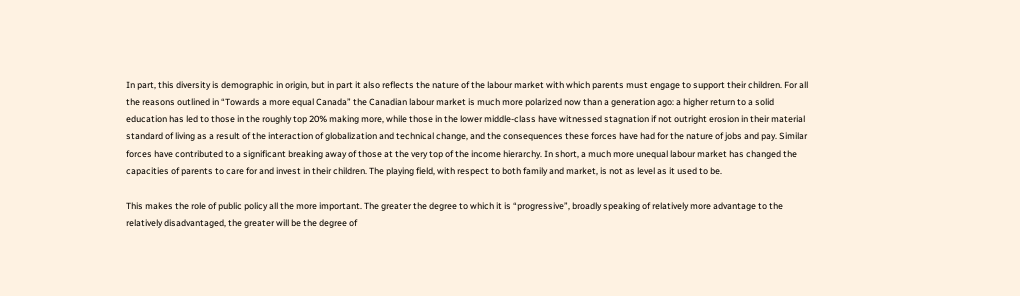In part, this diversity is demographic in origin, but in part it also reflects the nature of the labour market with which parents must engage to support their children. For all the reasons outlined in “Towards a more equal Canada” the Canadian labour market is much more polarized now than a generation ago: a higher return to a solid education has led to those in the roughly top 20% making more, while those in the lower middle-class have witnessed stagnation if not outright erosion in their material standard of living as a result of the interaction of globalization and technical change, and the consequences these forces have had for the nature of jobs and pay. Similar forces have contributed to a significant breaking away of those at the very top of the income hierarchy. In short, a much more unequal labour market has changed the capacities of parents to care for and invest in their children. The playing field, with respect to both family and market, is not as level as it used to be.

This makes the role of public policy all the more important. The greater the degree to which it is “progressive”, broadly speaking of relatively more advantage to the relatively disadvantaged, the greater will be the degree of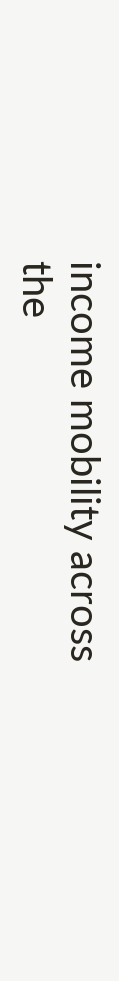income mobility across the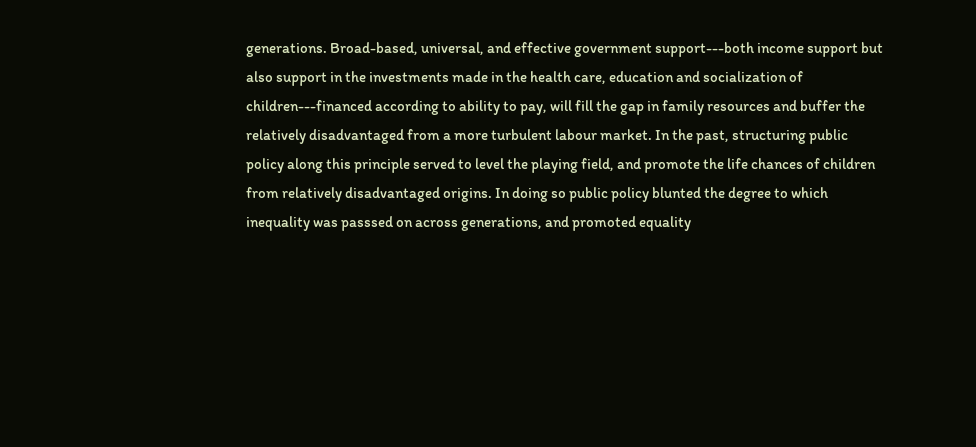generations. Broad-based, universal, and effective government support---both income support but also support in the investments made in the health care, education and socialization of children---financed according to ability to pay, will fill the gap in family resources and buffer the relatively disadvantaged from a more turbulent labour market. In the past, structuring public policy along this principle served to level the playing field, and promote the life chances of children from relatively disadvantaged origins. In doing so public policy blunted the degree to which inequality was passsed on across generations, and promoted equality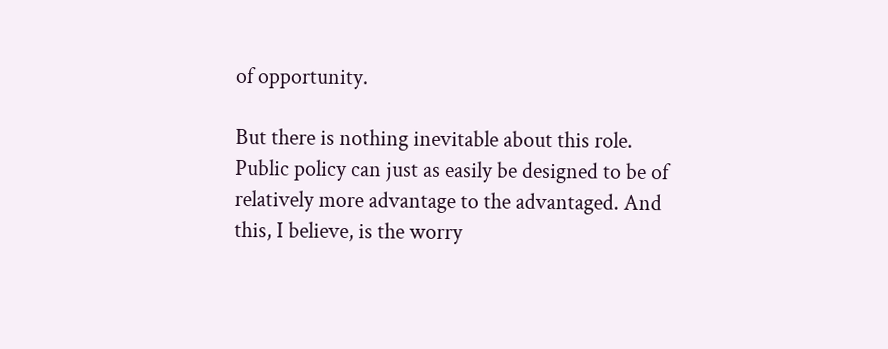of opportunity.

But there is nothing inevitable about this role. Public policy can just as easily be designed to be of relatively more advantage to the advantaged. And this, I believe, is the worry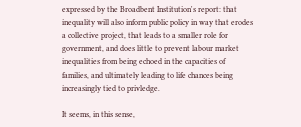expressed by the Broadbent Institution's report: that inequality will also inform public policy in way that erodes a collective project, that leads to a smaller role for government, and does little to prevent labour market inequalities from being echoed in the capacities of families, and ultimately leading to life chances being increasingly tied to privledge.

It seems, in this sense,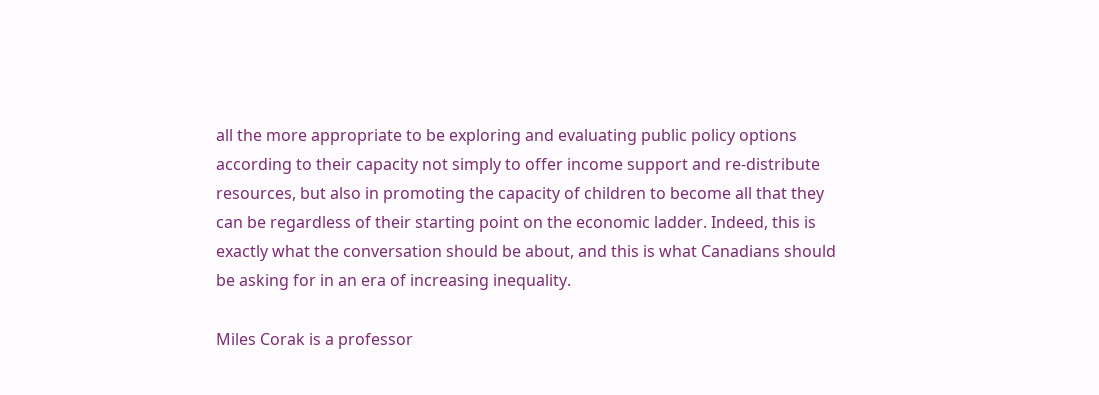all the more appropriate to be exploring and evaluating public policy options according to their capacity not simply to offer income support and re-distribute resources, but also in promoting the capacity of children to become all that they can be regardless of their starting point on the economic ladder. Indeed, this is exactly what the conversation should be about, and this is what Canadians should be asking for in an era of increasing inequality.

Miles Corak is a professor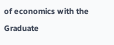of economics with the Graduate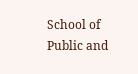School of Public and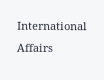International Affairs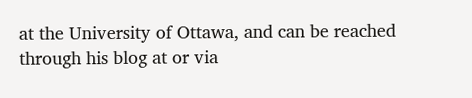at the University of Ottawa, and can be reached through his blog at or via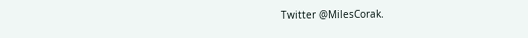Twitter @MilesCorak.